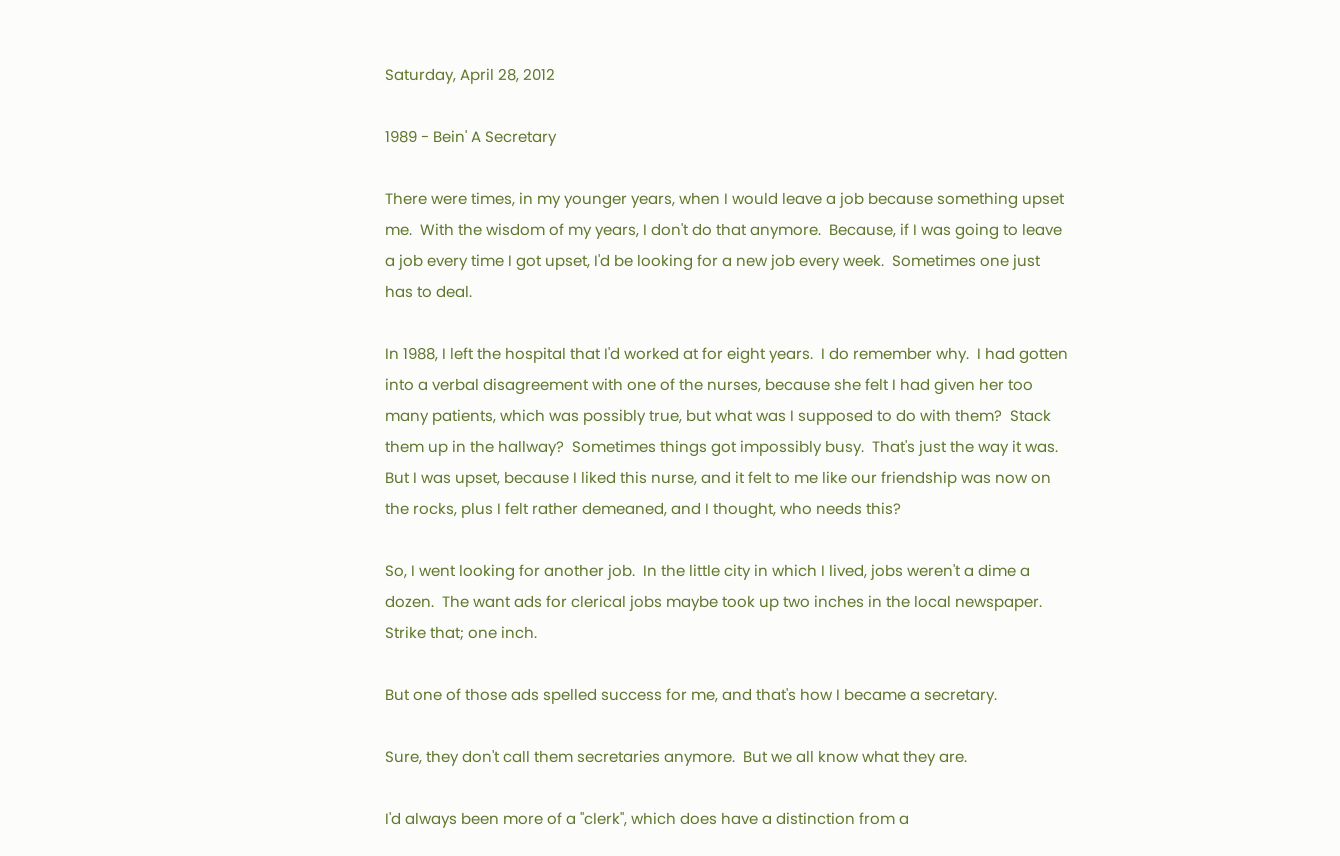Saturday, April 28, 2012

1989 - Bein' A Secretary

There were times, in my younger years, when I would leave a job because something upset me.  With the wisdom of my years, I don't do that anymore.  Because, if I was going to leave a job every time I got upset, I'd be looking for a new job every week.  Sometimes one just has to deal.

In 1988, I left the hospital that I'd worked at for eight years.  I do remember why.  I had gotten into a verbal disagreement with one of the nurses, because she felt I had given her too many patients, which was possibly true, but what was I supposed to do with them?  Stack them up in the hallway?  Sometimes things got impossibly busy.  That's just the way it was.  But I was upset, because I liked this nurse, and it felt to me like our friendship was now on the rocks, plus I felt rather demeaned, and I thought, who needs this?

So, I went looking for another job.  In the little city in which I lived, jobs weren't a dime a dozen.  The want ads for clerical jobs maybe took up two inches in the local newspaper.  Strike that; one inch.

But one of those ads spelled success for me, and that's how I became a secretary.

Sure, they don't call them secretaries anymore.  But we all know what they are.

I'd always been more of a "clerk", which does have a distinction from a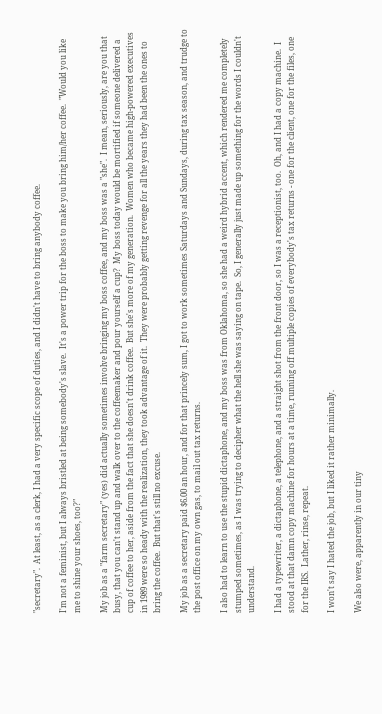"secretary".  At least, as a clerk, I had a very specific scope of duties, and I didn't have to bring anybody coffee.

I'm not a feminist, but I always bristled at being somebody's slave.  It's a power trip for the boss to make you bring him/her coffee.  "Would you like me to shine your shoes, too?"

My job as a "farm secretary" (yes) did actually sometimes involve bringing my boss coffee, and my boss was a "she".  I mean, seriously, are you that busy, that you can't stand up and walk over to the coffeemaker and pour yourself a cup?  My boss today would be mortified if someone delivered a cup of coffee to her, aside from the fact that she doesn't drink coffee.  But she's more of my generation.  Women who became high-powered executives in 1989 were so heady with the realization, they took advantage of it.  They were probably getting revenge for all the years they had been the ones to bring the coffee.  But that's still no excuse.

My job as a secretary paid $6.00 an hour, and for that princely sum, I got to work sometimes Saturdays and Sundays, during tax season, and trudge to the post office on my own gas, to mail out tax returns.

I also had to learn to use the stupid dictaphone, and my boss was from Oklahoma, so she had a weird hybrid accent, which rendered me completely stumped sometimes, as I was trying to decipher what the hell she was saying on tape.  So, I generally just made up something for the words I couldn't understand.

I had a typewriter, a dictaphone, a telephone, and a straight shot from the front door, so I was a receptionist, too.  Oh, and I had a copy machine.  I stood at that damn copy machine for hours at a time, running off multiple copies of everybody's tax returns - one for the client, one for the files, one for the IRS.  Lather, rinse, repeat.

I won't say I hated the job, but I liked it rather minimally.

We also were, apparently in our tiny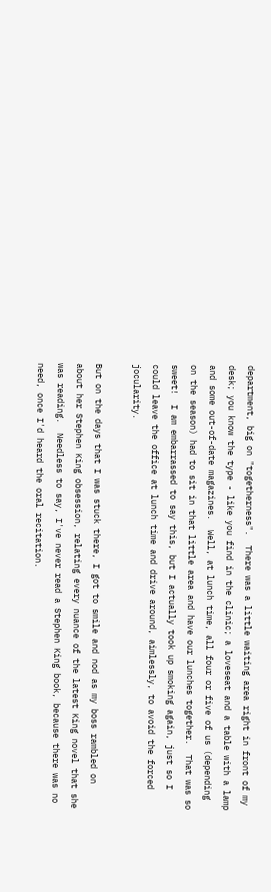department, big on "togetherness".  There was a little waiting area right in front of my desk; you know the type - like you find in the clinic; a loveseat and a table with a lamp and some out-of-date magazines.  Well, at lunch time, all four or five of us (depending on the season) had to sit in that little area and have our lunches together.  That was so sweet!  I am embarrassed to say this, but I actually took up smoking again, just so I could leave the office at lunch time and drive around, aimlessly, to avoid the forced jocularity.

But on the days that I was stuck there, I got to smile and nod as my boss rambled on about her Stephen King obsession, relating every nuance of the latest King novel that she was reading.  Needless to say, I've never read a Stephen King book, because there was no need, once I'd heard the oral recitation.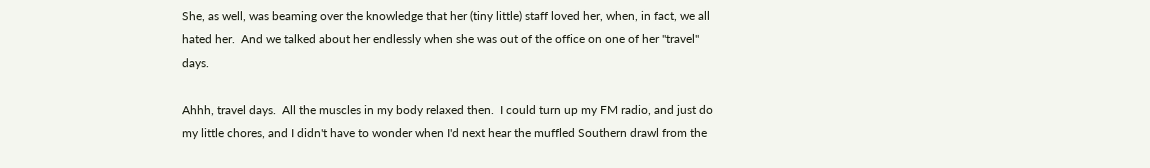She, as well, was beaming over the knowledge that her (tiny little) staff loved her, when, in fact, we all hated her.  And we talked about her endlessly when she was out of the office on one of her "travel" days.

Ahhh, travel days.  All the muscles in my body relaxed then.  I could turn up my FM radio, and just do my little chores, and I didn't have to wonder when I'd next hear the muffled Southern drawl from the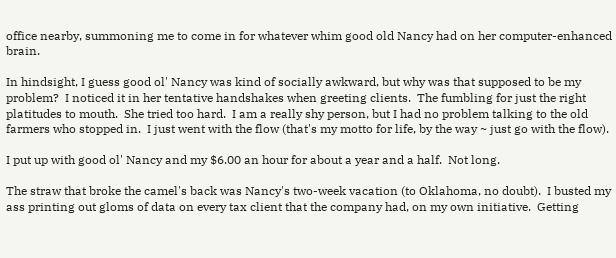office nearby, summoning me to come in for whatever whim good old Nancy had on her computer-enhanced brain.

In hindsight, I guess good ol' Nancy was kind of socially awkward, but why was that supposed to be my problem?  I noticed it in her tentative handshakes when greeting clients.  The fumbling for just the right platitudes to mouth.  She tried too hard.  I am a really shy person, but I had no problem talking to the old farmers who stopped in.  I just went with the flow (that's my motto for life, by the way ~ just go with the flow).

I put up with good ol' Nancy and my $6.00 an hour for about a year and a half.  Not long.

The straw that broke the camel's back was Nancy's two-week vacation (to Oklahoma, no doubt).  I busted my ass printing out gloms of data on every tax client that the company had, on my own initiative.  Getting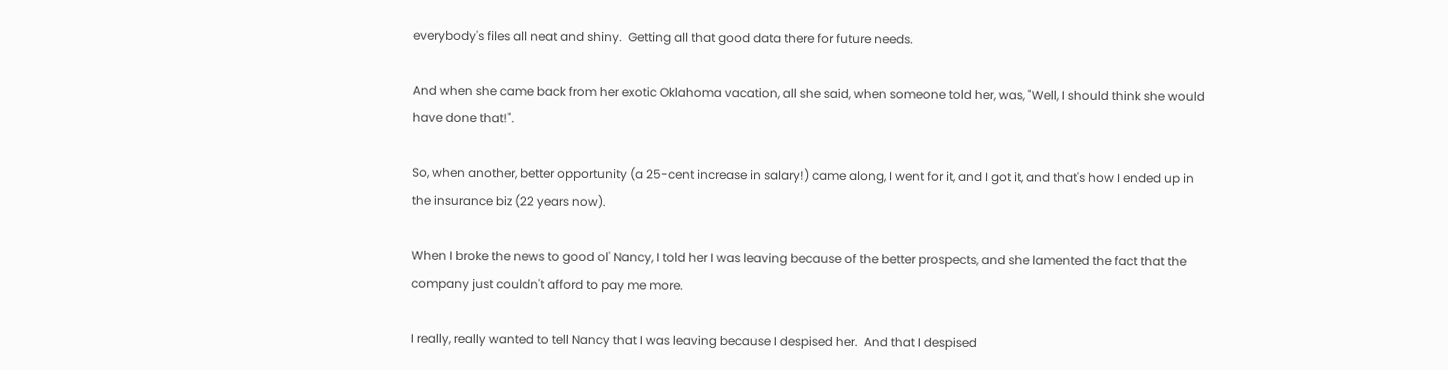everybody's files all neat and shiny.  Getting all that good data there for future needs.

And when she came back from her exotic Oklahoma vacation, all she said, when someone told her, was, "Well, I should think she would have done that!".

So, when another, better opportunity (a 25-cent increase in salary!) came along, I went for it, and I got it, and that's how I ended up in the insurance biz (22 years now).

When I broke the news to good ol' Nancy, I told her I was leaving because of the better prospects, and she lamented the fact that the company just couldn't afford to pay me more.

I really, really wanted to tell Nancy that I was leaving because I despised her.  And that I despised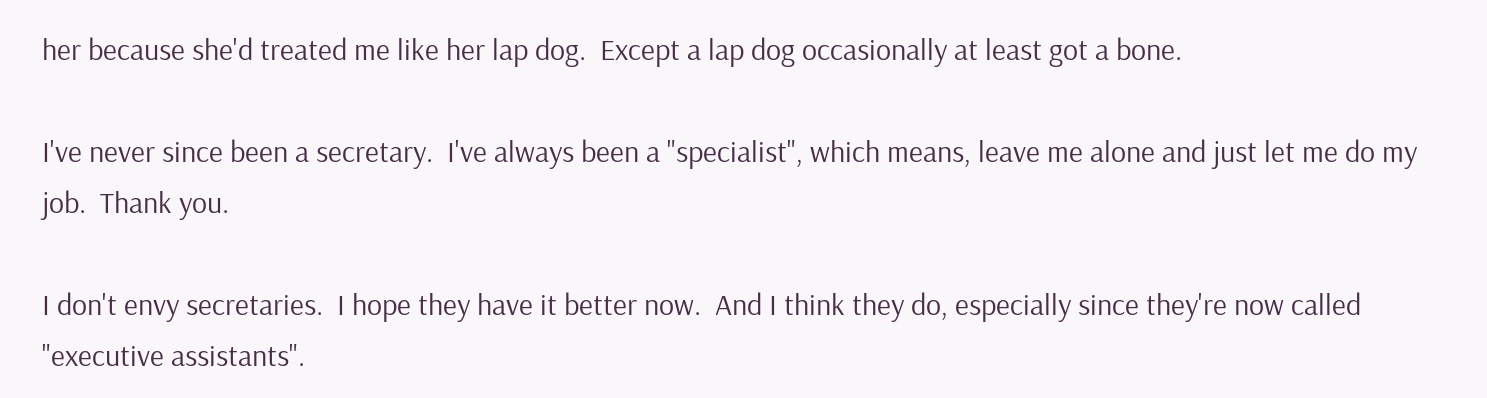her because she'd treated me like her lap dog.  Except a lap dog occasionally at least got a bone.

I've never since been a secretary.  I've always been a "specialist", which means, leave me alone and just let me do my job.  Thank you.

I don't envy secretaries.  I hope they have it better now.  And I think they do, especially since they're now called "executive assistants".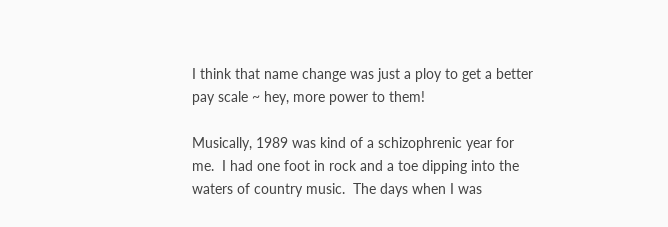I think that name change was just a ploy to get a better pay scale ~ hey, more power to them!

Musically, 1989 was kind of a schizophrenic year for me.  I had one foot in rock and a toe dipping into the waters of country music.  The days when I was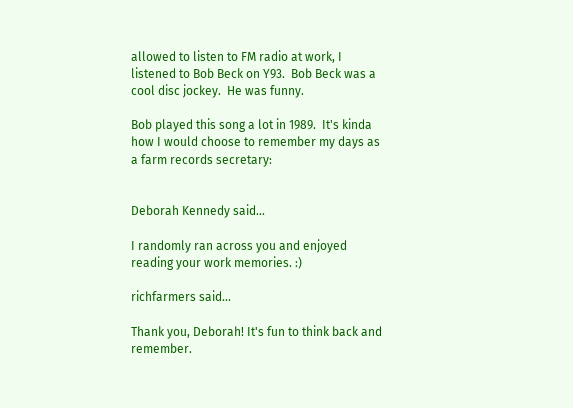allowed to listen to FM radio at work, I listened to Bob Beck on Y93.  Bob Beck was a cool disc jockey.  He was funny.

Bob played this song a lot in 1989.  It's kinda how I would choose to remember my days as a farm records secretary:


Deborah Kennedy said...

I randomly ran across you and enjoyed reading your work memories. :)

richfarmers said...

Thank you, Deborah! It's fun to think back and remember.